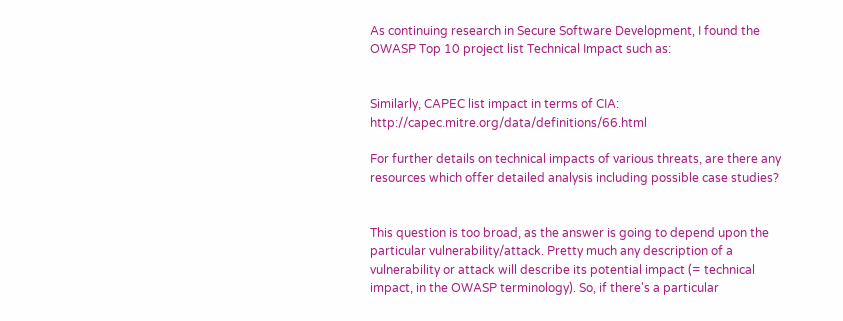As continuing research in Secure Software Development, I found the OWASP Top 10 project list Technical Impact such as:


Similarly, CAPEC list impact in terms of CIA: http://capec.mitre.org/data/definitions/66.html

For further details on technical impacts of various threats, are there any resources which offer detailed analysis including possible case studies?


This question is too broad, as the answer is going to depend upon the particular vulnerability/attack. Pretty much any description of a vulnerability or attack will describe its potential impact (= technical impact, in the OWASP terminology). So, if there's a particular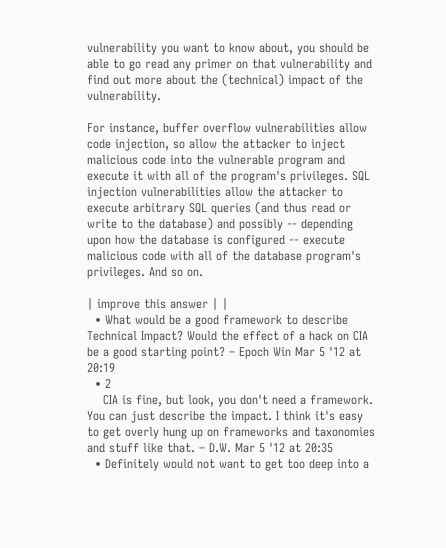vulnerability you want to know about, you should be able to go read any primer on that vulnerability and find out more about the (technical) impact of the vulnerability.

For instance, buffer overflow vulnerabilities allow code injection, so allow the attacker to inject malicious code into the vulnerable program and execute it with all of the program's privileges. SQL injection vulnerabilities allow the attacker to execute arbitrary SQL queries (and thus read or write to the database) and possibly -- depending upon how the database is configured -- execute malicious code with all of the database program's privileges. And so on.

| improve this answer | |
  • What would be a good framework to describe Technical Impact? Would the effect of a hack on CIA be a good starting point? – Epoch Win Mar 5 '12 at 20:19
  • 2
    CIA is fine, but look, you don't need a framework. You can just describe the impact. I think it's easy to get overly hung up on frameworks and taxonomies and stuff like that. – D.W. Mar 5 '12 at 20:35
  • Definitely would not want to get too deep into a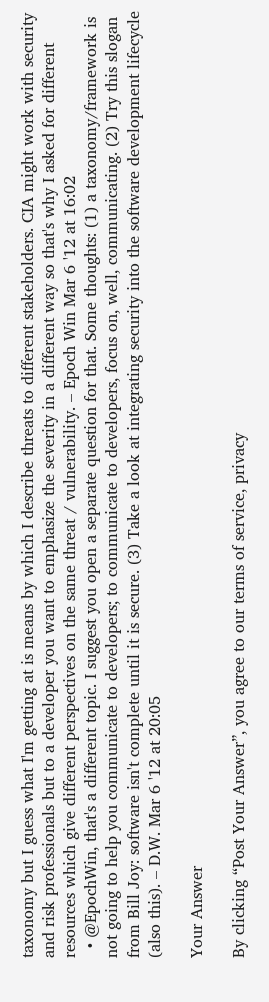taxonomy but I guess what I'm getting at is means by which I describe threats to different stakeholders. CIA might work with security and risk professionals but to a developer you want to emphasize the severity in a different way so that's why I asked for different resources which give different perspectives on the same threat / vulnerability. – Epoch Win Mar 6 '12 at 16:02
  • @EpochWin, that's a different topic. I suggest you open a separate question for that. Some thoughts: (1) a taxonomy/framework is not going to help you communicate to developers; to communicate to developers, focus on, well, communicating. (2) Try this slogan from Bill Joy: software isn't complete until it is secure. (3) Take a look at integrating security into the software development lifecycle (also this). – D.W. Mar 6 '12 at 20:05

Your Answer

By clicking “Post Your Answer”, you agree to our terms of service, privacy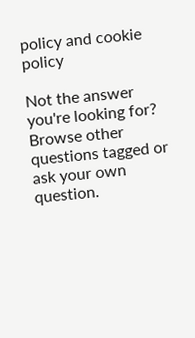policy and cookie policy

Not the answer you're looking for? Browse other questions tagged or ask your own question.